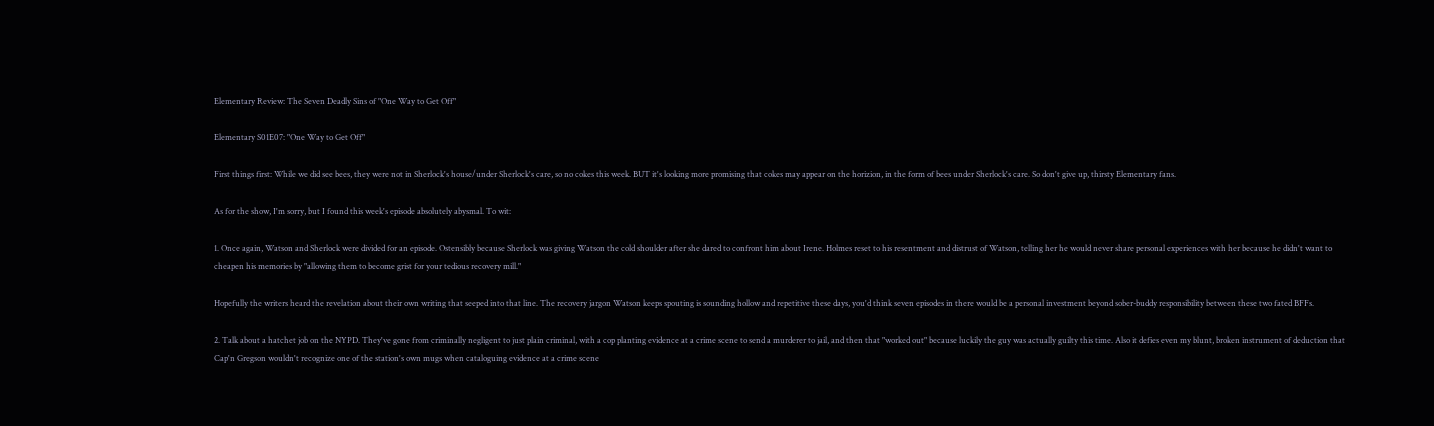Elementary Review: The Seven Deadly Sins of "One Way to Get Off"

Elementary S01E07: "One Way to Get Off"

First things first: While we did see bees, they were not in Sherlock's house/under Sherlock's care, so no cokes this week. BUT it's looking more promising that cokes may appear on the horizion, in the form of bees under Sherlock's care. So don't give up, thirsty Elementary fans.

As for the show, I'm sorry, but I found this week's episode absolutely abysmal. To wit:

1. Once again, Watson and Sherlock were divided for an episode. Ostensibly because Sherlock was giving Watson the cold shoulder after she dared to confront him about Irene. Holmes reset to his resentment and distrust of Watson, telling her he would never share personal experiences with her because he didn't want to cheapen his memories by "allowing them to become grist for your tedious recovery mill."

Hopefully the writers heard the revelation about their own writing that seeped into that line. The recovery jargon Watson keeps spouting is sounding hollow and repetitive these days, you'd think seven episodes in there would be a personal investment beyond sober-buddy responsibility between these two fated BFFs.

2. Talk about a hatchet job on the NYPD. They've gone from criminally negligent to just plain criminal, with a cop planting evidence at a crime scene to send a murderer to jail, and then that "worked out" because luckily the guy was actually guilty this time. Also it defies even my blunt, broken instrument of deduction that Cap'n Gregson wouldn't recognize one of the station's own mugs when cataloguing evidence at a crime scene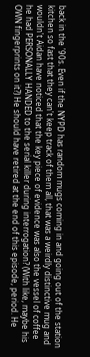back in the '90s. Even if the NYPD has random mugs coming in and going out of the station kitchen so fast that they can't keep track of them all, that was a weirdly distinctive mug and wouldn't Aidan have noticed that the key piece of evidence was also the vessel of coffee he had PERSONALLY HANDED to the serial killer during interrogation? (With like, maybe his OWN fingerprints on it?) He should have retired at the end of this episode, period. He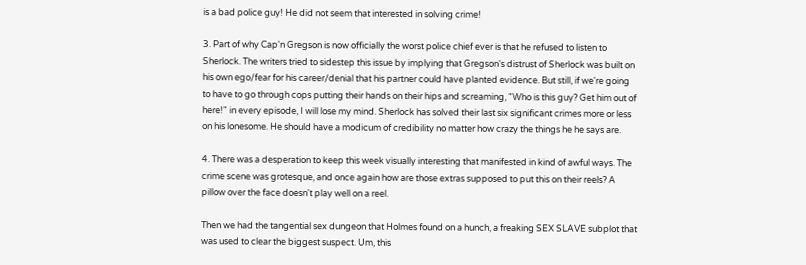is a bad police guy! He did not seem that interested in solving crime!

3. Part of why Cap'n Gregson is now officially the worst police chief ever is that he refused to listen to Sherlock. The writers tried to sidestep this issue by implying that Gregson's distrust of Sherlock was built on his own ego/fear for his career/denial that his partner could have planted evidence. But still, if we're going to have to go through cops putting their hands on their hips and screaming, "Who is this guy? Get him out of here!" in every episode, I will lose my mind. Sherlock has solved their last six significant crimes more or less on his lonesome. He should have a modicum of credibility no matter how crazy the things he he says are.

4. There was a desperation to keep this week visually interesting that manifested in kind of awful ways. The crime scene was grotesque, and once again how are those extras supposed to put this on their reels? A pillow over the face doesn't play well on a reel.

Then we had the tangential sex dungeon that Holmes found on a hunch, a freaking SEX SLAVE subplot that was used to clear the biggest suspect. Um, this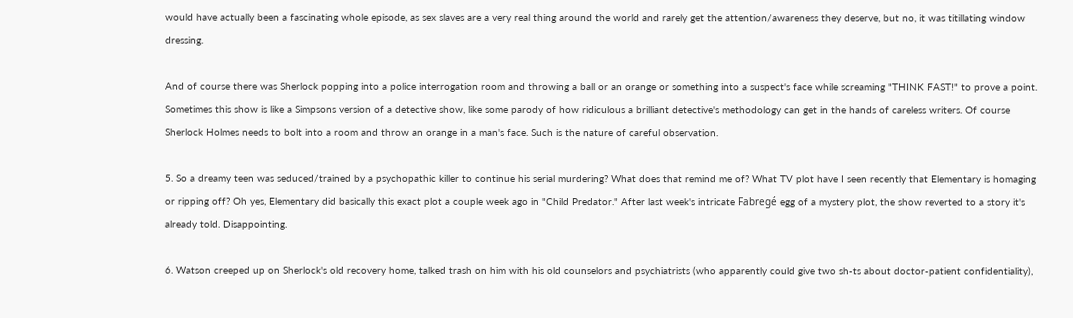would have actually been a fascinating whole episode, as sex slaves are a very real thing around the world and rarely get the attention/awareness they deserve, but no, it was titillating window dressing.

And of course there was Sherlock popping into a police interrogation room and throwing a ball or an orange or something into a suspect's face while screaming "THINK FAST!" to prove a point. Sometimes this show is like a Simpsons version of a detective show, like some parody of how ridiculous a brilliant detective's methodology can get in the hands of careless writers. Of course Sherlock Holmes needs to bolt into a room and throw an orange in a man's face. Such is the nature of careful observation.

5. So a dreamy teen was seduced/trained by a psychopathic killer to continue his serial murdering? What does that remind me of? What TV plot have I seen recently that Elementary is homaging or ripping off? Oh yes, Elementary did basically this exact plot a couple week ago in "Child Predator." After last week's intricate Fabregé egg of a mystery plot, the show reverted to a story it's already told. Disappointing.

6. Watson creeped up on Sherlock's old recovery home, talked trash on him with his old counselors and psychiatrists (who apparently could give two sh-ts about doctor-patient confidentiality),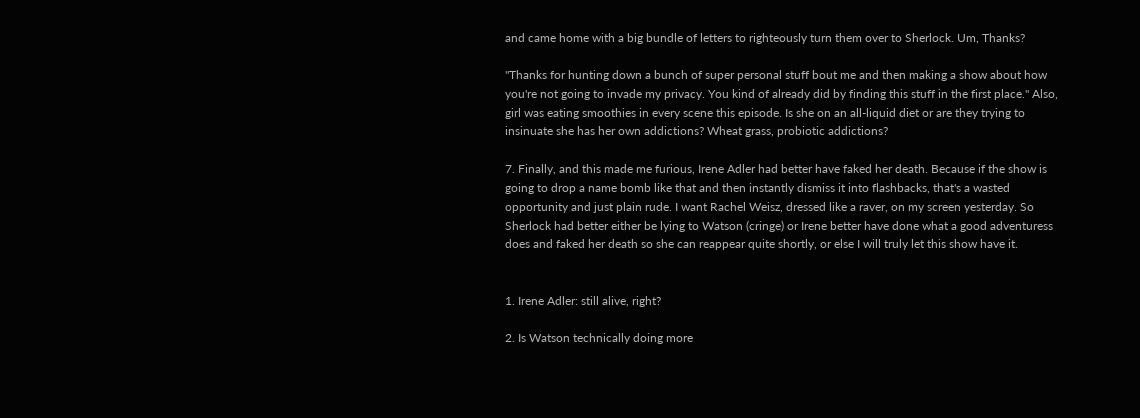and came home with a big bundle of letters to righteously turn them over to Sherlock. Um, Thanks?

"Thanks for hunting down a bunch of super personal stuff bout me and then making a show about how you're not going to invade my privacy. You kind of already did by finding this stuff in the first place." Also, girl was eating smoothies in every scene this episode. Is she on an all-liquid diet or are they trying to insinuate she has her own addictions? Wheat grass, probiotic addictions?

7. Finally, and this made me furious, Irene Adler had better have faked her death. Because if the show is going to drop a name bomb like that and then instantly dismiss it into flashbacks, that's a wasted opportunity and just plain rude. I want Rachel Weisz, dressed like a raver, on my screen yesterday. So Sherlock had better either be lying to Watson (cringe) or Irene better have done what a good adventuress does and faked her death so she can reappear quite shortly, or else I will truly let this show have it.


1. Irene Adler: still alive, right?

2. Is Watson technically doing more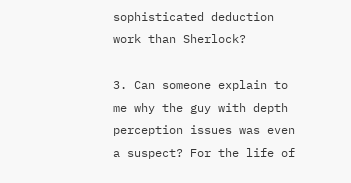sophisticated deduction work than Sherlock?

3. Can someone explain to me why the guy with depth perception issues was even a suspect? For the life of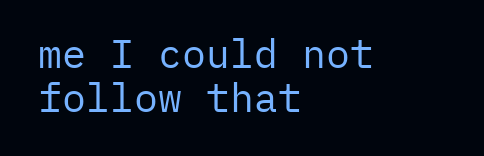me I could not follow that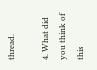thread.

4. What did you think of this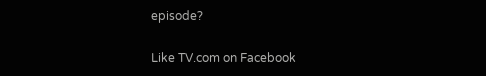episode?

Like TV.com on Facebook